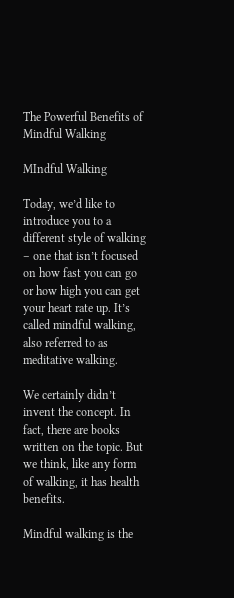The Powerful Benefits of Mindful Walking

MIndful Walking

Today, we’d like to introduce you to a different style of walking – one that isn’t focused on how fast you can go or how high you can get your heart rate up. It’s called mindful walking, also referred to as meditative walking.

We certainly didn’t invent the concept. In fact, there are books written on the topic. But we think, like any form of walking, it has health benefits.

Mindful walking is the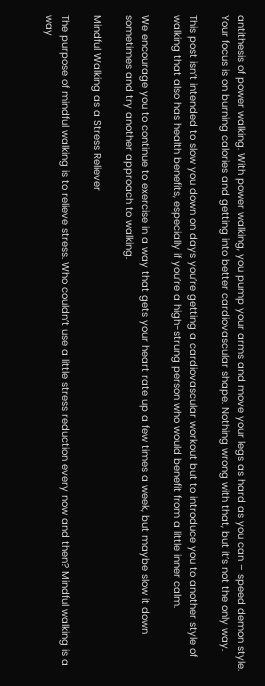antithesis of power walking. With power walking, you pump your arms and move your legs as hard as you can – speed demon style. Your focus is on burning calories and getting into better cardiovascular shape. Nothing wrong with that, but it’s not the only way.

This post isn’t intended to slow you down on days you’re getting a cardiovascular workout but to introduce you to another style of walking that also has health benefits, especially if you’re a high-strung person who would benefit from a little inner calm.

We encourage you to continue to exercise in a way that gets your heart rate up a few times a week, but maybe slow it down sometimes and try another approach to walking.

Mindful Walking as a Stress Reliever

The purpose of mindful walking is to relieve stress. Who couldn’t use a little stress reduction every now and then? Mindful walking is a way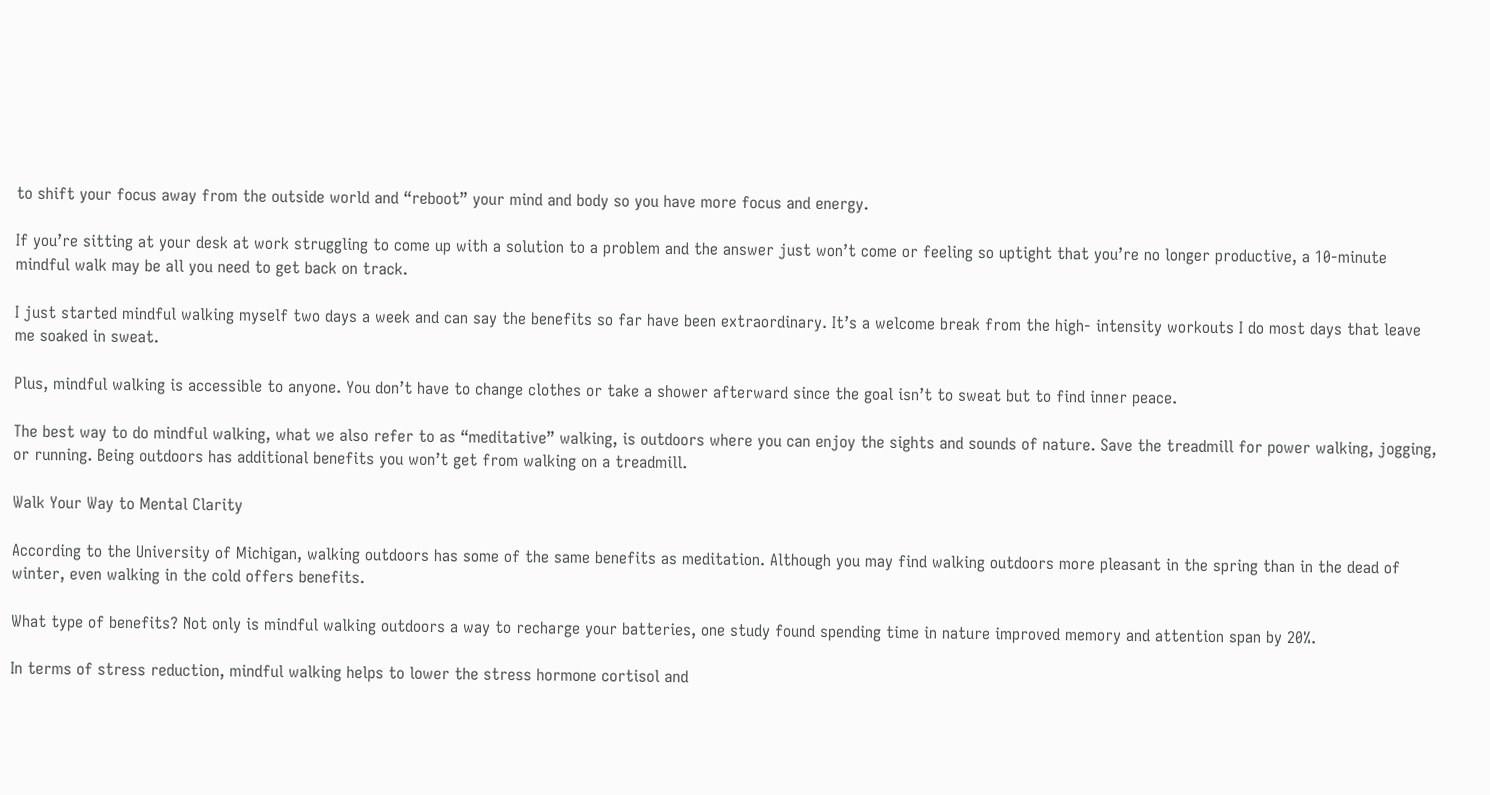to shift your focus away from the outside world and “reboot” your mind and body so you have more focus and energy.

If you’re sitting at your desk at work struggling to come up with a solution to a problem and the answer just won’t come or feeling so uptight that you’re no longer productive, a 10-minute mindful walk may be all you need to get back on track.

I just started mindful walking myself two days a week and can say the benefits so far have been extraordinary. It’s a welcome break from the high- intensity workouts I do most days that leave me soaked in sweat.

Plus, mindful walking is accessible to anyone. You don’t have to change clothes or take a shower afterward since the goal isn’t to sweat but to find inner peace.

The best way to do mindful walking, what we also refer to as “meditative” walking, is outdoors where you can enjoy the sights and sounds of nature. Save the treadmill for power walking, jogging, or running. Being outdoors has additional benefits you won’t get from walking on a treadmill.

Walk Your Way to Mental Clarity

According to the University of Michigan, walking outdoors has some of the same benefits as meditation. Although you may find walking outdoors more pleasant in the spring than in the dead of winter, even walking in the cold offers benefits.

What type of benefits? Not only is mindful walking outdoors a way to recharge your batteries, one study found spending time in nature improved memory and attention span by 20%.

In terms of stress reduction, mindful walking helps to lower the stress hormone cortisol and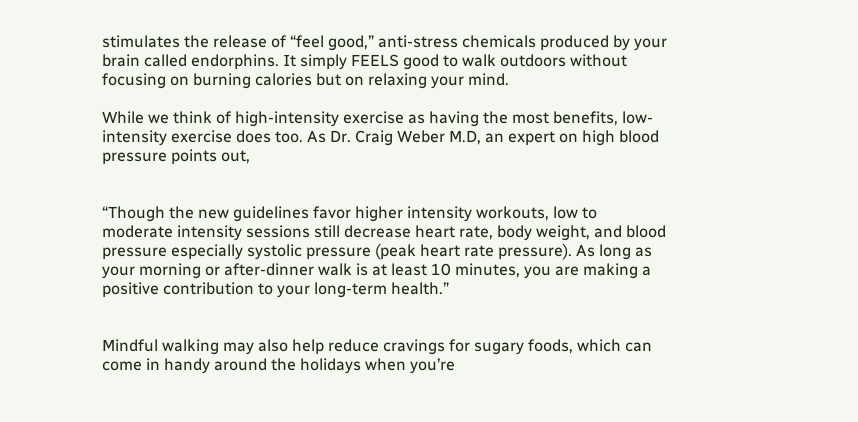stimulates the release of “feel good,” anti-stress chemicals produced by your brain called endorphins. It simply FEELS good to walk outdoors without focusing on burning calories but on relaxing your mind.

While we think of high-intensity exercise as having the most benefits, low-intensity exercise does too. As Dr. Craig Weber M.D, an expert on high blood pressure points out,


“Though the new guidelines favor higher intensity workouts, low to moderate intensity sessions still decrease heart rate, body weight, and blood pressure especially systolic pressure (peak heart rate pressure). As long as your morning or after-dinner walk is at least 10 minutes, you are making a positive contribution to your long-term health.”


Mindful walking may also help reduce cravings for sugary foods, which can come in handy around the holidays when you’re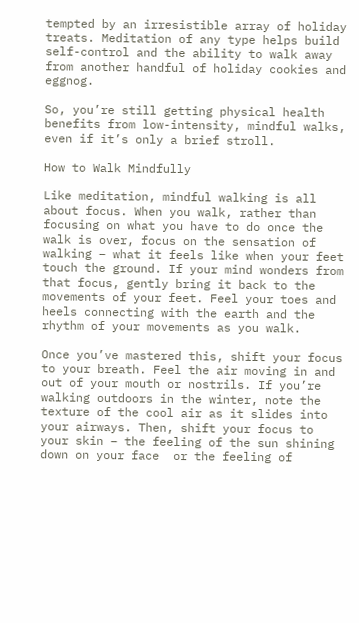tempted by an irresistible array of holiday treats. Meditation of any type helps build self-control and the ability to walk away from another handful of holiday cookies and eggnog.

So, you’re still getting physical health benefits from low-intensity, mindful walks, even if it’s only a brief stroll.

How to Walk Mindfully

Like meditation, mindful walking is all about focus. When you walk, rather than focusing on what you have to do once the walk is over, focus on the sensation of walking – what it feels like when your feet touch the ground. If your mind wonders from that focus, gently bring it back to the movements of your feet. Feel your toes and heels connecting with the earth and the rhythm of your movements as you walk.

Once you’ve mastered this, shift your focus to your breath. Feel the air moving in and out of your mouth or nostrils. If you’re walking outdoors in the winter, note the texture of the cool air as it slides into your airways. Then, shift your focus to your skin – the feeling of the sun shining down on your face  or the feeling of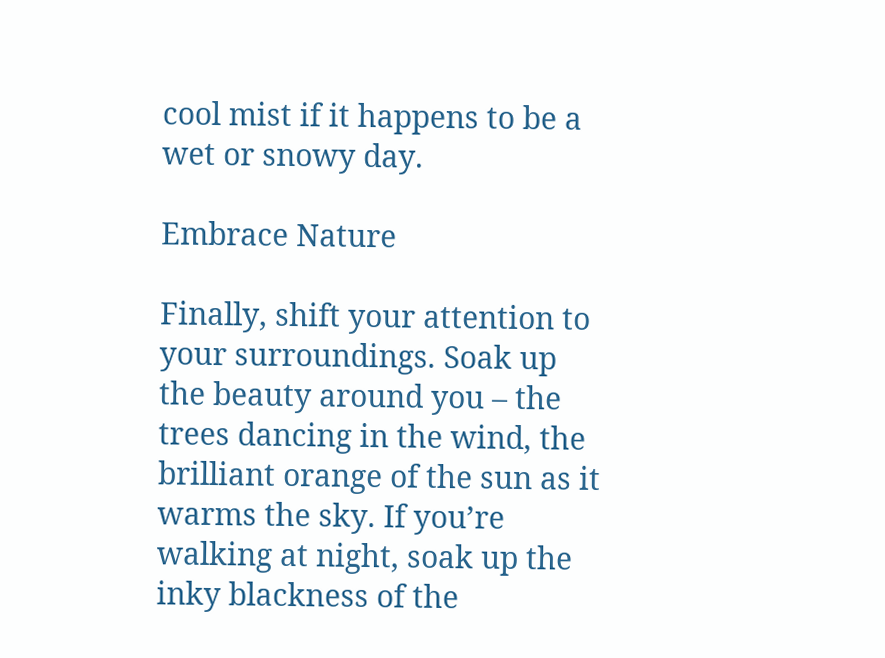cool mist if it happens to be a wet or snowy day.

Embrace Nature

Finally, shift your attention to your surroundings. Soak up the beauty around you – the trees dancing in the wind, the brilliant orange of the sun as it warms the sky. If you’re walking at night, soak up the inky blackness of the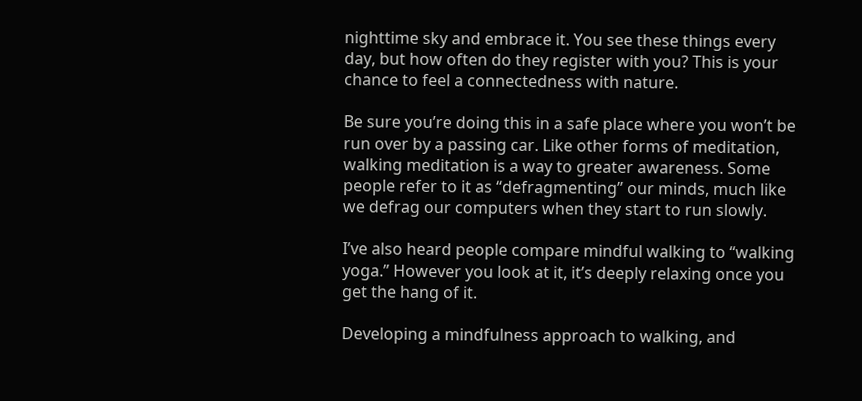nighttime sky and embrace it. You see these things every day, but how often do they register with you? This is your chance to feel a connectedness with nature.

Be sure you’re doing this in a safe place where you won’t be run over by a passing car. Like other forms of meditation, walking meditation is a way to greater awareness. Some people refer to it as “defragmenting” our minds, much like we defrag our computers when they start to run slowly.

I’ve also heard people compare mindful walking to “walking yoga.” However you look at it, it’s deeply relaxing once you get the hang of it.

Developing a mindfulness approach to walking, and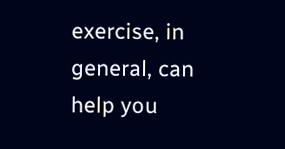exercise, in general, can help you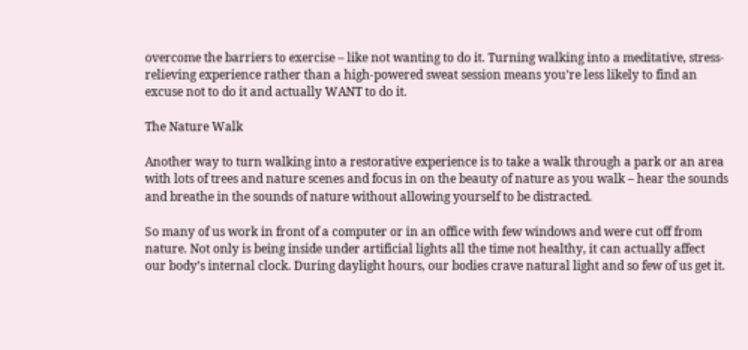overcome the barriers to exercise – like not wanting to do it. Turning walking into a meditative, stress-relieving experience rather than a high-powered sweat session means you’re less likely to find an excuse not to do it and actually WANT to do it.

The Nature Walk

Another way to turn walking into a restorative experience is to take a walk through a park or an area with lots of trees and nature scenes and focus in on the beauty of nature as you walk – hear the sounds and breathe in the sounds of nature without allowing yourself to be distracted.

So many of us work in front of a computer or in an office with few windows and were cut off from nature. Not only is being inside under artificial lights all the time not healthy, it can actually affect our body’s internal clock. During daylight hours, our bodies crave natural light and so few of us get it.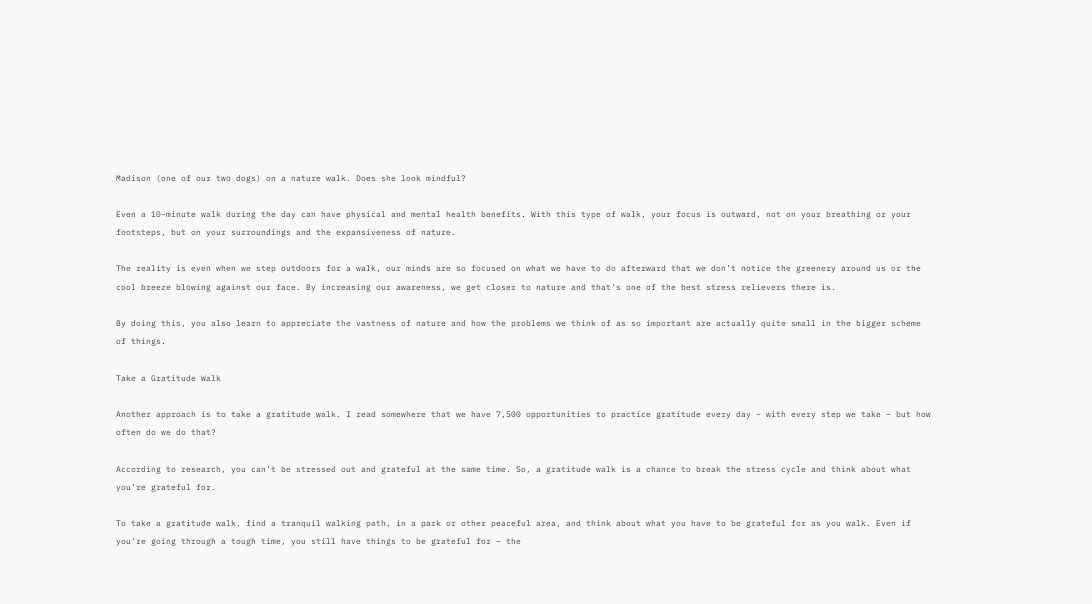Madison (one of our two dogs) on a nature walk. Does she look mindful?

Even a 10-minute walk during the day can have physical and mental health benefits. With this type of walk, your focus is outward, not on your breathing or your footsteps, but on your surroundings and the expansiveness of nature.

The reality is even when we step outdoors for a walk, our minds are so focused on what we have to do afterward that we don’t notice the greenery around us or the cool breeze blowing against our face. By increasing our awareness, we get closer to nature and that’s one of the best stress relievers there is.

By doing this, you also learn to appreciate the vastness of nature and how the problems we think of as so important are actually quite small in the bigger scheme of things.

Take a Gratitude Walk

Another approach is to take a gratitude walk. I read somewhere that we have 7,500 opportunities to practice gratitude every day – with every step we take – but how often do we do that?

According to research, you can’t be stressed out and grateful at the same time. So, a gratitude walk is a chance to break the stress cycle and think about what you’re grateful for.

To take a gratitude walk, find a tranquil walking path, in a park or other peaceful area, and think about what you have to be grateful for as you walk. Even if you’re going through a tough time, you still have things to be grateful for – the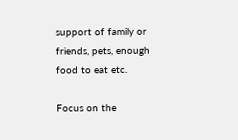support of family or friends, pets, enough food to eat etc.

Focus on the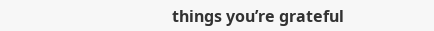things you’re grateful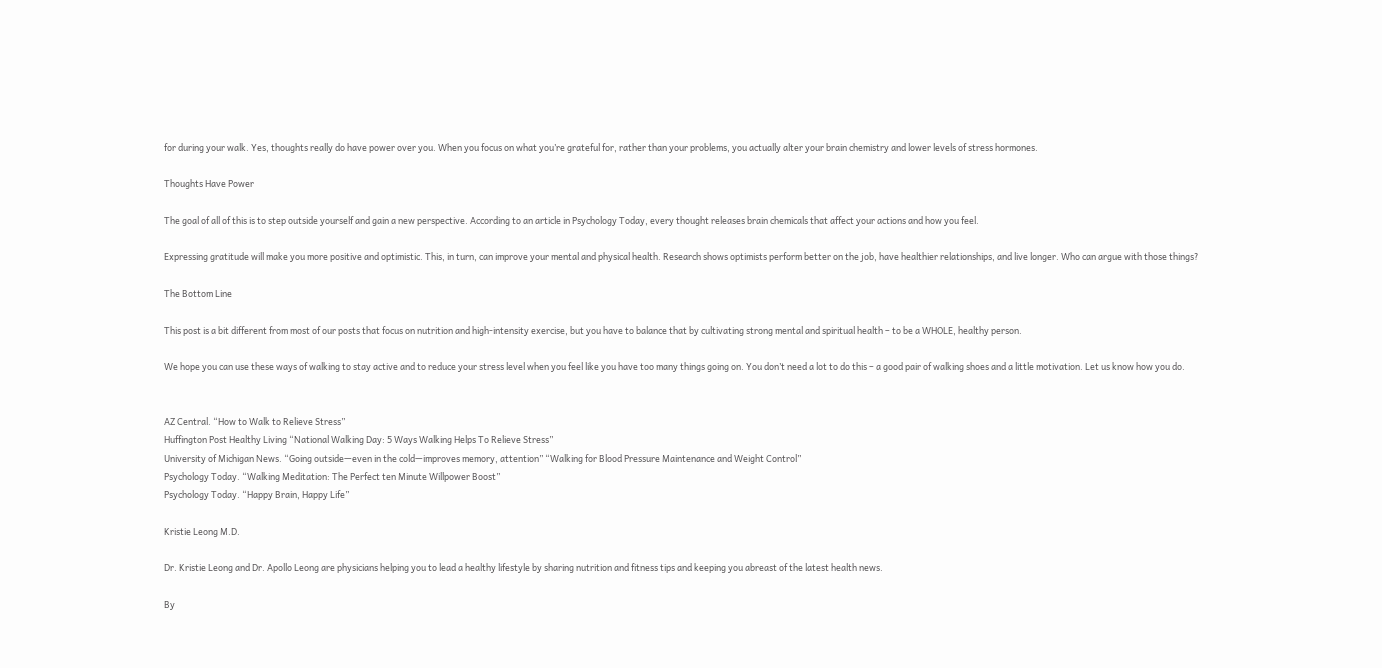for during your walk. Yes, thoughts really do have power over you. When you focus on what you’re grateful for, rather than your problems, you actually alter your brain chemistry and lower levels of stress hormones.

Thoughts Have Power

The goal of all of this is to step outside yourself and gain a new perspective. According to an article in Psychology Today, every thought releases brain chemicals that affect your actions and how you feel.

Expressing gratitude will make you more positive and optimistic. This, in turn, can improve your mental and physical health. Research shows optimists perform better on the job, have healthier relationships, and live longer. Who can argue with those things?

The Bottom Line

This post is a bit different from most of our posts that focus on nutrition and high-intensity exercise, but you have to balance that by cultivating strong mental and spiritual health – to be a WHOLE, healthy person.

We hope you can use these ways of walking to stay active and to reduce your stress level when you feel like you have too many things going on. You don’t need a lot to do this – a good pair of walking shoes and a little motivation. Let us know how you do.


AZ Central. “How to Walk to Relieve Stress”
Huffington Post Healthy Living “National Walking Day: 5 Ways Walking Helps To Relieve Stress”
University of Michigan News. “Going outside—even in the cold—improves memory, attention” “Walking for Blood Pressure Maintenance and Weight Control”
Psychology Today. “Walking Meditation: The Perfect ten Minute Willpower Boost”
Psychology Today. “Happy Brain, Happy Life”

Kristie Leong M.D.

Dr. Kristie Leong and Dr. Apollo Leong are physicians helping you to lead a healthy lifestyle by sharing nutrition and fitness tips and keeping you abreast of the latest health news.

By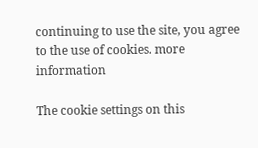continuing to use the site, you agree to the use of cookies. more information

The cookie settings on this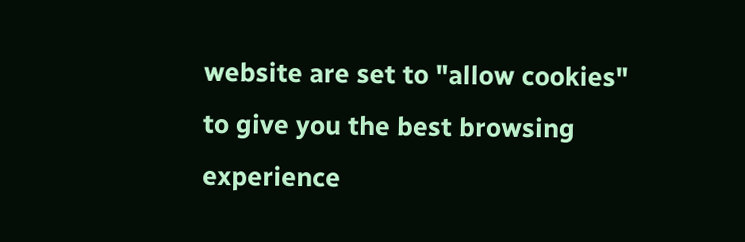website are set to "allow cookies" to give you the best browsing experience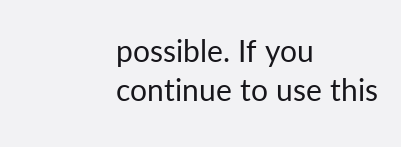possible. If you continue to use this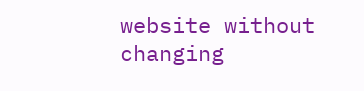website without changing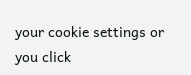your cookie settings or you click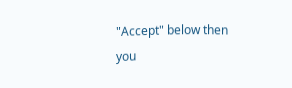"Accept" below then you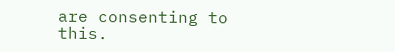are consenting to this.